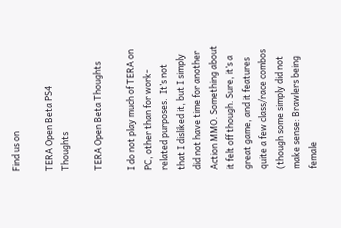Find us on

TERA Open Beta PS4 Thoughts

TERA Open Beta Thoughts

I do not play much of TERA on PC, other than for work-related purposes.  It’s not that I disliked it, but I simply did not have time for another Action MMO. Something about it felt off though. Sure, it’s a great game, and it features quite a few class/race combos (though some simply did not make sense: Brawlers being female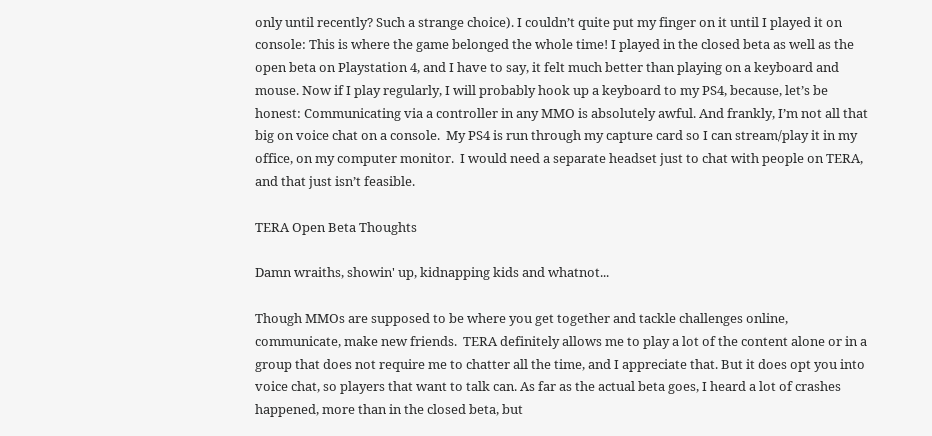only until recently? Such a strange choice). I couldn’t quite put my finger on it until I played it on console: This is where the game belonged the whole time! I played in the closed beta as well as the open beta on Playstation 4, and I have to say, it felt much better than playing on a keyboard and mouse. Now if I play regularly, I will probably hook up a keyboard to my PS4, because, let’s be honest: Communicating via a controller in any MMO is absolutely awful. And frankly, I’m not all that big on voice chat on a console.  My PS4 is run through my capture card so I can stream/play it in my office, on my computer monitor.  I would need a separate headset just to chat with people on TERA, and that just isn’t feasible.

TERA Open Beta Thoughts

Damn wraiths, showin' up, kidnapping kids and whatnot...

Though MMOs are supposed to be where you get together and tackle challenges online, communicate, make new friends.  TERA definitely allows me to play a lot of the content alone or in a group that does not require me to chatter all the time, and I appreciate that. But it does opt you into voice chat, so players that want to talk can. As far as the actual beta goes, I heard a lot of crashes happened, more than in the closed beta, but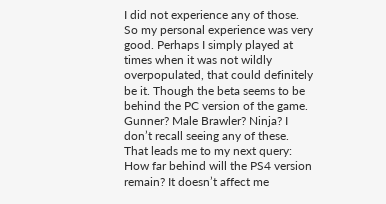I did not experience any of those. So my personal experience was very good. Perhaps I simply played at times when it was not wildly overpopulated, that could definitely be it. Though the beta seems to be behind the PC version of the game. Gunner? Male Brawler? Ninja? I don’t recall seeing any of these. That leads me to my next query: How far behind will the PS4 version remain? It doesn’t affect me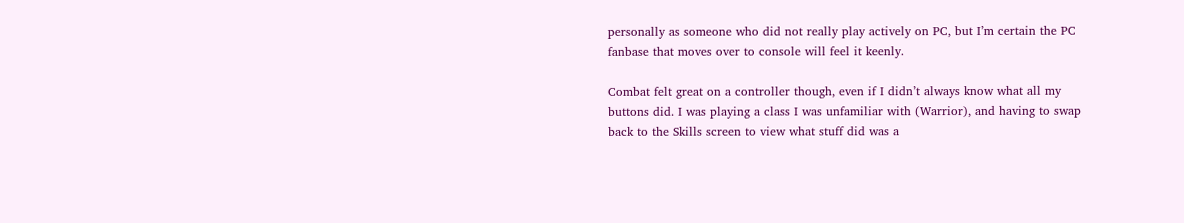personally as someone who did not really play actively on PC, but I’m certain the PC fanbase that moves over to console will feel it keenly.

Combat felt great on a controller though, even if I didn’t always know what all my buttons did. I was playing a class I was unfamiliar with (Warrior), and having to swap back to the Skills screen to view what stuff did was a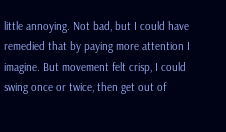little annoying. Not bad, but I could have remedied that by paying more attention I imagine. But movement felt crisp, I could swing once or twice, then get out of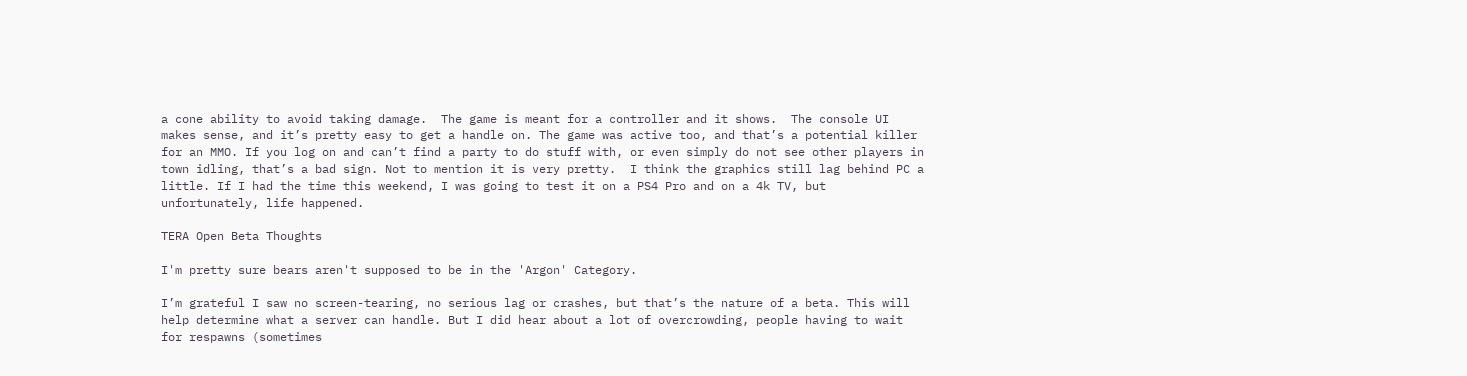a cone ability to avoid taking damage.  The game is meant for a controller and it shows.  The console UI makes sense, and it’s pretty easy to get a handle on. The game was active too, and that’s a potential killer for an MMO. If you log on and can’t find a party to do stuff with, or even simply do not see other players in town idling, that’s a bad sign. Not to mention it is very pretty.  I think the graphics still lag behind PC a little. If I had the time this weekend, I was going to test it on a PS4 Pro and on a 4k TV, but unfortunately, life happened.

TERA Open Beta Thoughts

I'm pretty sure bears aren't supposed to be in the 'Argon' Category.

I’m grateful I saw no screen-tearing, no serious lag or crashes, but that’s the nature of a beta. This will help determine what a server can handle. But I did hear about a lot of overcrowding, people having to wait for respawns (sometimes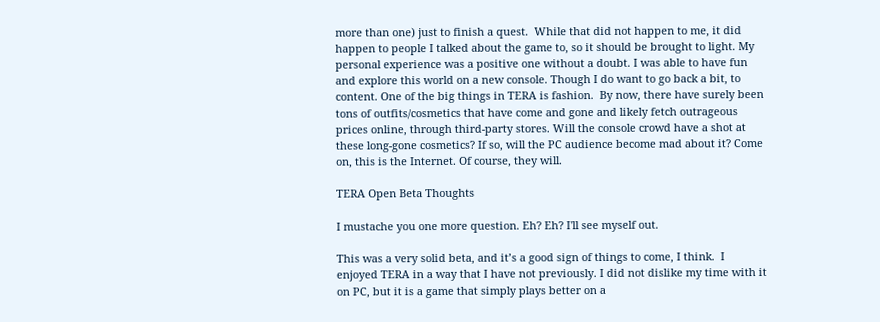more than one) just to finish a quest.  While that did not happen to me, it did happen to people I talked about the game to, so it should be brought to light. My personal experience was a positive one without a doubt. I was able to have fun and explore this world on a new console. Though I do want to go back a bit, to content. One of the big things in TERA is fashion.  By now, there have surely been tons of outfits/cosmetics that have come and gone and likely fetch outrageous prices online, through third-party stores. Will the console crowd have a shot at these long-gone cosmetics? If so, will the PC audience become mad about it? Come on, this is the Internet. Of course, they will.

TERA Open Beta Thoughts

I mustache you one more question. Eh? Eh? I'll see myself out.

This was a very solid beta, and it’s a good sign of things to come, I think.  I enjoyed TERA in a way that I have not previously. I did not dislike my time with it on PC, but it is a game that simply plays better on a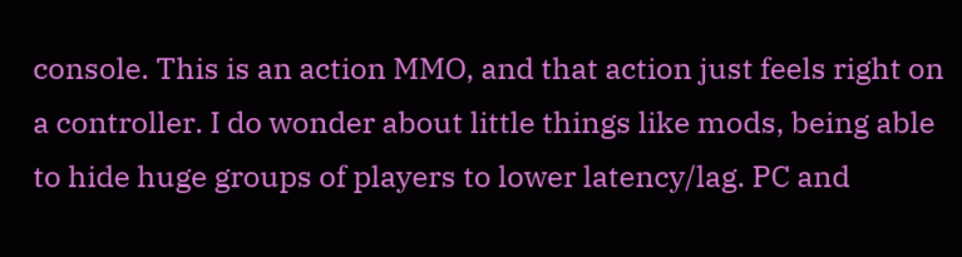console. This is an action MMO, and that action just feels right on a controller. I do wonder about little things like mods, being able to hide huge groups of players to lower latency/lag. PC and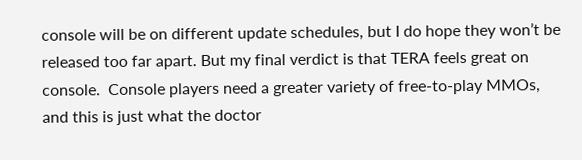console will be on different update schedules, but I do hope they won’t be released too far apart. But my final verdict is that TERA feels great on console.  Console players need a greater variety of free-to-play MMOs, and this is just what the doctor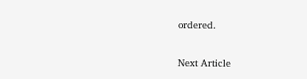ordered.

Next Article